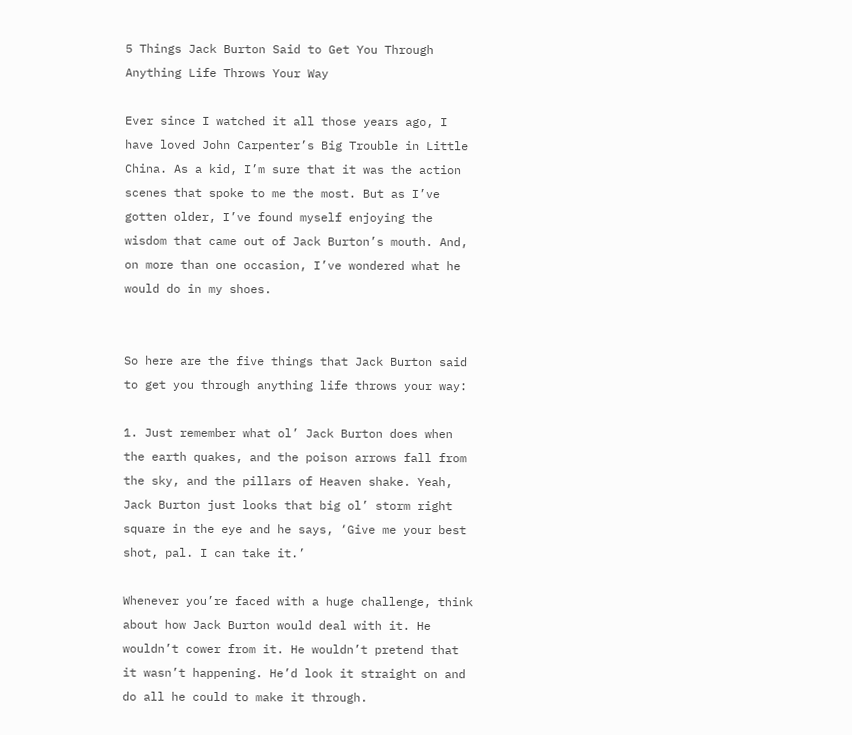5 Things Jack Burton Said to Get You Through Anything Life Throws Your Way

Ever since I watched it all those years ago, I have loved John Carpenter’s Big Trouble in Little China. As a kid, I’m sure that it was the action scenes that spoke to me the most. But as I’ve gotten older, I’ve found myself enjoying the wisdom that came out of Jack Burton’s mouth. And, on more than one occasion, I’ve wondered what he would do in my shoes.


So here are the five things that Jack Burton said to get you through anything life throws your way:

1. Just remember what ol’ Jack Burton does when the earth quakes, and the poison arrows fall from the sky, and the pillars of Heaven shake. Yeah, Jack Burton just looks that big ol’ storm right square in the eye and he says, ‘Give me your best shot, pal. I can take it.’

Whenever you’re faced with a huge challenge, think about how Jack Burton would deal with it. He wouldn’t cower from it. He wouldn’t pretend that it wasn’t happening. He’d look it straight on and do all he could to make it through.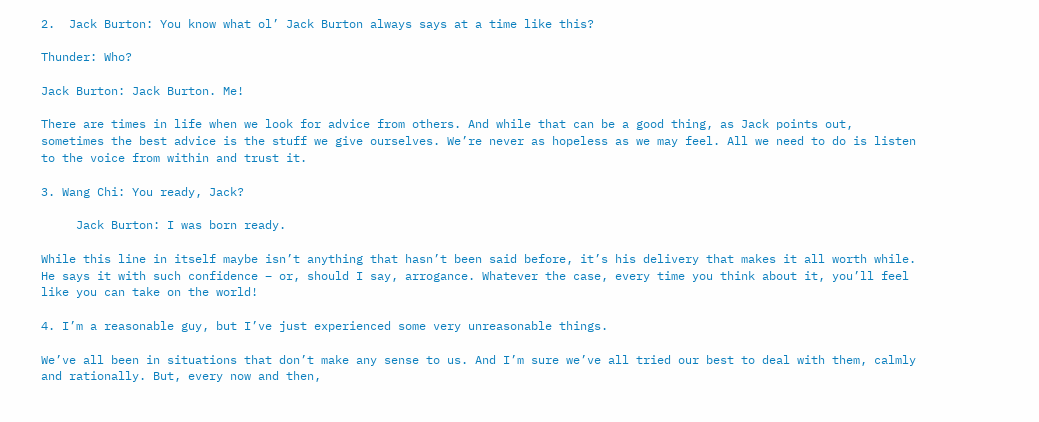2.  Jack Burton: You know what ol’ Jack Burton always says at a time like this?

Thunder: Who?

Jack Burton: Jack Burton. Me!

There are times in life when we look for advice from others. And while that can be a good thing, as Jack points out, sometimes the best advice is the stuff we give ourselves. We’re never as hopeless as we may feel. All we need to do is listen to the voice from within and trust it.

3. Wang Chi: You ready, Jack?

     Jack Burton: I was born ready.

While this line in itself maybe isn’t anything that hasn’t been said before, it’s his delivery that makes it all worth while. He says it with such confidence – or, should I say, arrogance. Whatever the case, every time you think about it, you’ll feel like you can take on the world!

4. I’m a reasonable guy, but I’ve just experienced some very unreasonable things.

We’ve all been in situations that don’t make any sense to us. And I’m sure we’ve all tried our best to deal with them, calmly and rationally. But, every now and then,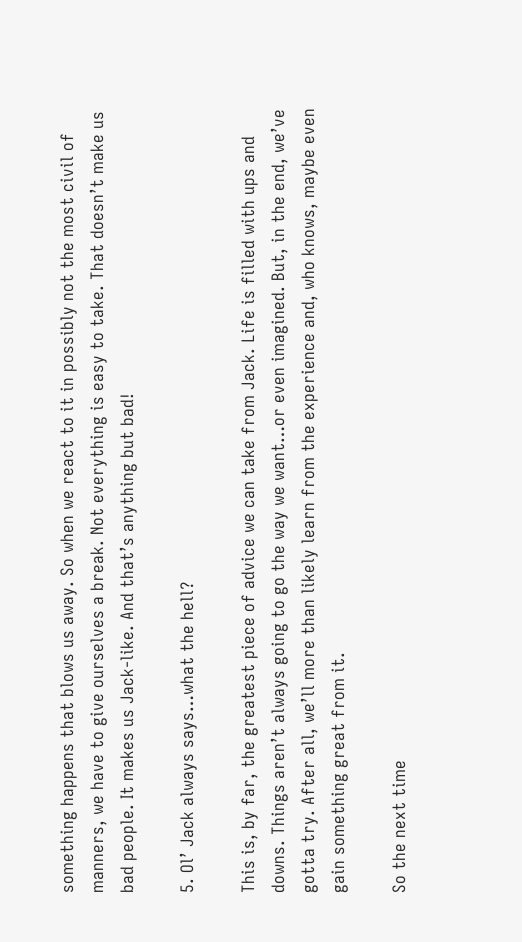something happens that blows us away. So when we react to it in possibly not the most civil of manners, we have to give ourselves a break. Not everything is easy to take. That doesn’t make us bad people. It makes us Jack-like. And that’s anything but bad!

5. Ol’ Jack always says…what the hell?

This is, by far, the greatest piece of advice we can take from Jack. Life is filled with ups and downs. Things aren’t always going to go the way we want…or even imagined. But, in the end, we’ve gotta try. After all, we’ll more than likely learn from the experience and, who knows, maybe even gain something great from it.

So the next time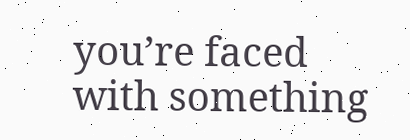you’re faced with something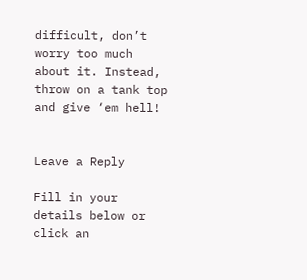difficult, don’t worry too much about it. Instead, throw on a tank top and give ‘em hell!


Leave a Reply

Fill in your details below or click an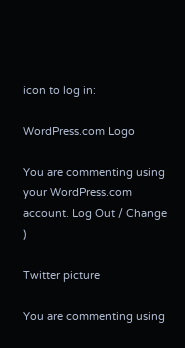icon to log in:

WordPress.com Logo

You are commenting using your WordPress.com account. Log Out / Change )

Twitter picture

You are commenting using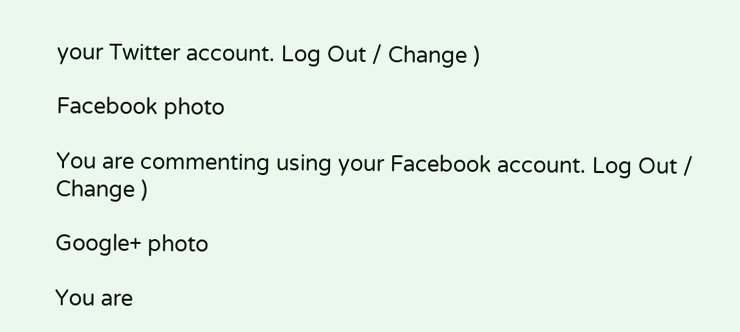your Twitter account. Log Out / Change )

Facebook photo

You are commenting using your Facebook account. Log Out / Change )

Google+ photo

You are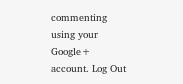commenting using your Google+ account. Log Out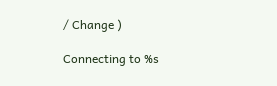/ Change )

Connecting to %s